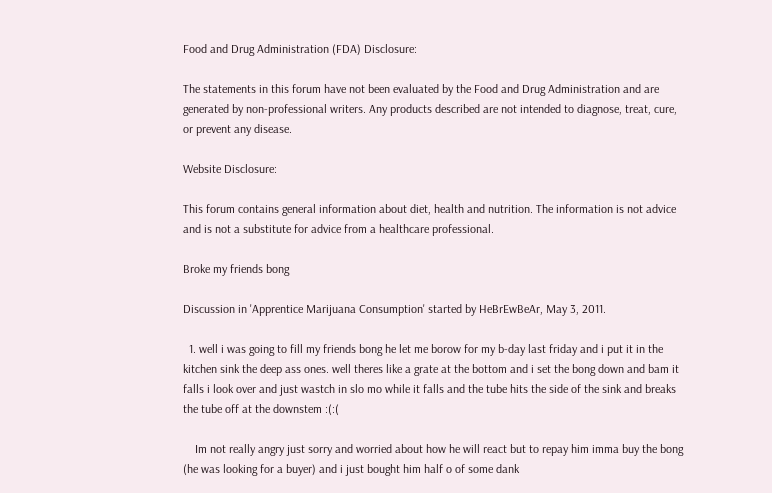Food and Drug Administration (FDA) Disclosure:

The statements in this forum have not been evaluated by the Food and Drug Administration and are generated by non-professional writers. Any products described are not intended to diagnose, treat, cure, or prevent any disease.

Website Disclosure:

This forum contains general information about diet, health and nutrition. The information is not advice and is not a substitute for advice from a healthcare professional.

Broke my friends bong

Discussion in 'Apprentice Marijuana Consumption' started by HeBrEwBeAr, May 3, 2011.

  1. well i was going to fill my friends bong he let me borow for my b-day last friday and i put it in the kitchen sink the deep ass ones. well theres like a grate at the bottom and i set the bong down and bam it falls i look over and just wastch in slo mo while it falls and the tube hits the side of the sink and breaks the tube off at the downstem :(:(

    Im not really angry just sorry and worried about how he will react but to repay him imma buy the bong (he was looking for a buyer) and i just bought him half o of some dank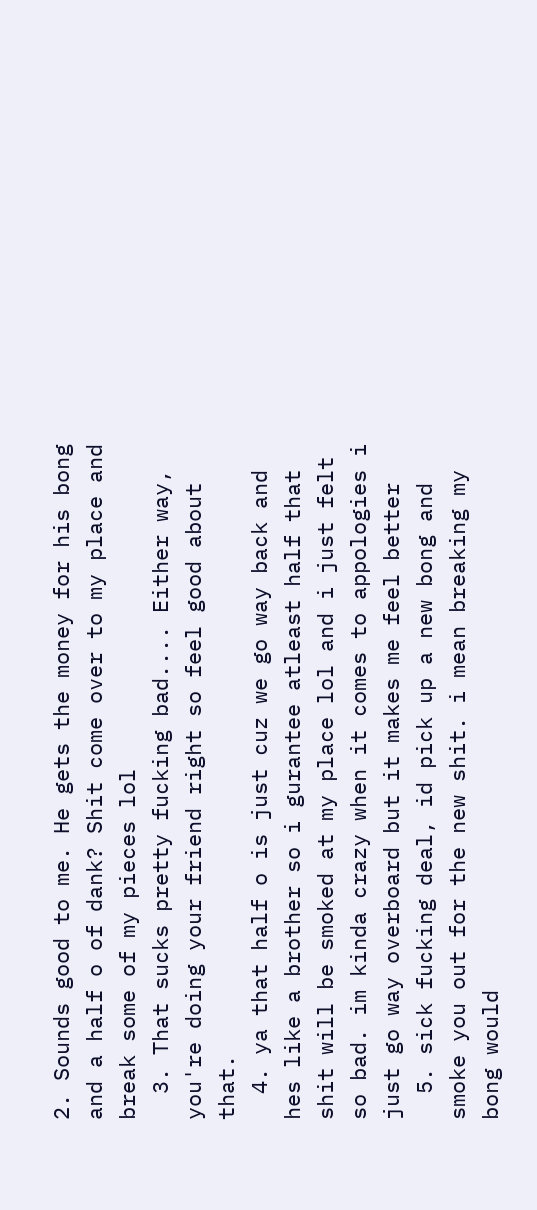2. Sounds good to me. He gets the money for his bong and a half o of dank? Shit come over to my place and break some of my pieces lol
  3. That sucks pretty fucking bad.... Either way, you're doing your friend right so feel good about that.
  4. ya that half o is just cuz we go way back and hes like a brother so i gurantee atleast half that shit will be smoked at my place lol and i just felt so bad. im kinda crazy when it comes to appologies i just go way overboard but it makes me feel better
  5. sick fucking deal, id pick up a new bong and smoke you out for the new shit. i mean breaking my bong would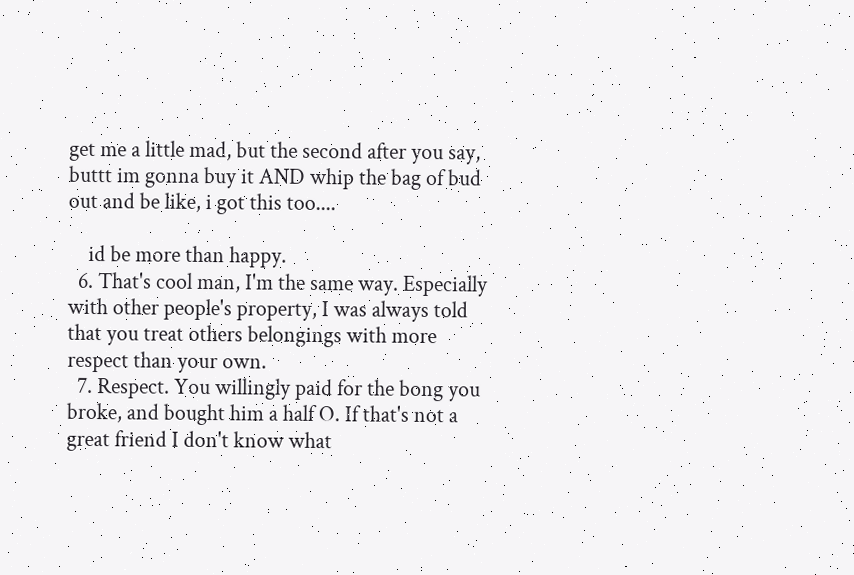get me a little mad, but the second after you say, buttt im gonna buy it AND whip the bag of bud out and be like, i got this too....

    id be more than happy.
  6. That's cool man, I'm the same way. Especially with other people's property, I was always told that you treat others belongings with more respect than your own.
  7. Respect. You willingly paid for the bong you broke, and bought him a half O. If that's not a great friend I don't know what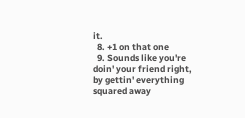it.
  8. +1 on that one
  9. Sounds like you're doin' your friend right, by gettin' everything squared away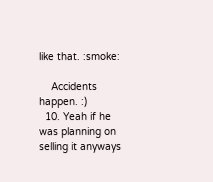like that. :smoke:

    Accidents happen. :)
  10. Yeah if he was planning on selling it anyways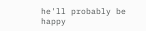he'll probably be happy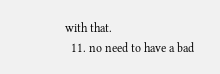with that.
  11. no need to have a bad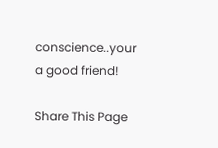conscience..your a good friend!

Share This Page